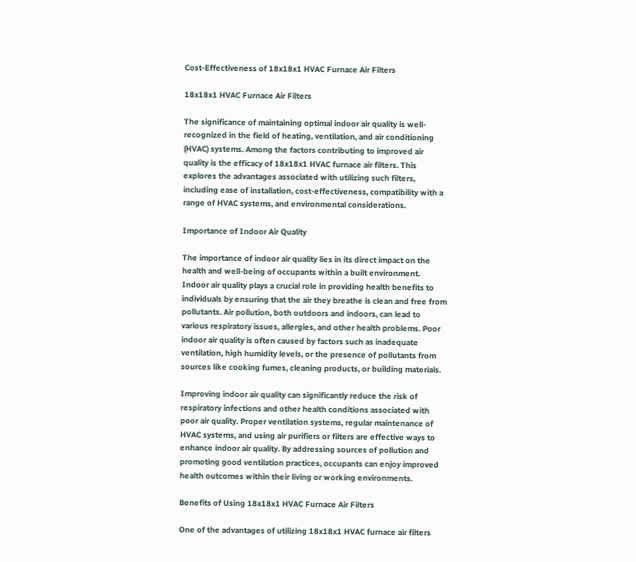Cost-Effectiveness of 18x18x1 HVAC Furnace Air Filters

18x18x1 HVAC Furnace Air Filters

The significance of maintaining optimal indoor air quality is well-recognized in the field of heating, ventilation, and air conditioning (HVAC) systems. Among the factors contributing to improved air quality is the efficacy of 18x18x1 HVAC furnace air filters. This explores the advantages associated with utilizing such filters, including ease of installation, cost-effectiveness, compatibility with a range of HVAC systems, and environmental considerations.

Importance of Indoor Air Quality

The importance of indoor air quality lies in its direct impact on the health and well-being of occupants within a built environment. Indoor air quality plays a crucial role in providing health benefits to individuals by ensuring that the air they breathe is clean and free from pollutants. Air pollution, both outdoors and indoors, can lead to various respiratory issues, allergies, and other health problems. Poor indoor air quality is often caused by factors such as inadequate ventilation, high humidity levels, or the presence of pollutants from sources like cooking fumes, cleaning products, or building materials.

Improving indoor air quality can significantly reduce the risk of respiratory infections and other health conditions associated with poor air quality. Proper ventilation systems, regular maintenance of HVAC systems, and using air purifiers or filters are effective ways to enhance indoor air quality. By addressing sources of pollution and promoting good ventilation practices, occupants can enjoy improved health outcomes within their living or working environments.

Benefits of Using 18x18x1 HVAC Furnace Air Filters

One of the advantages of utilizing 18x18x1 HVAC furnace air filters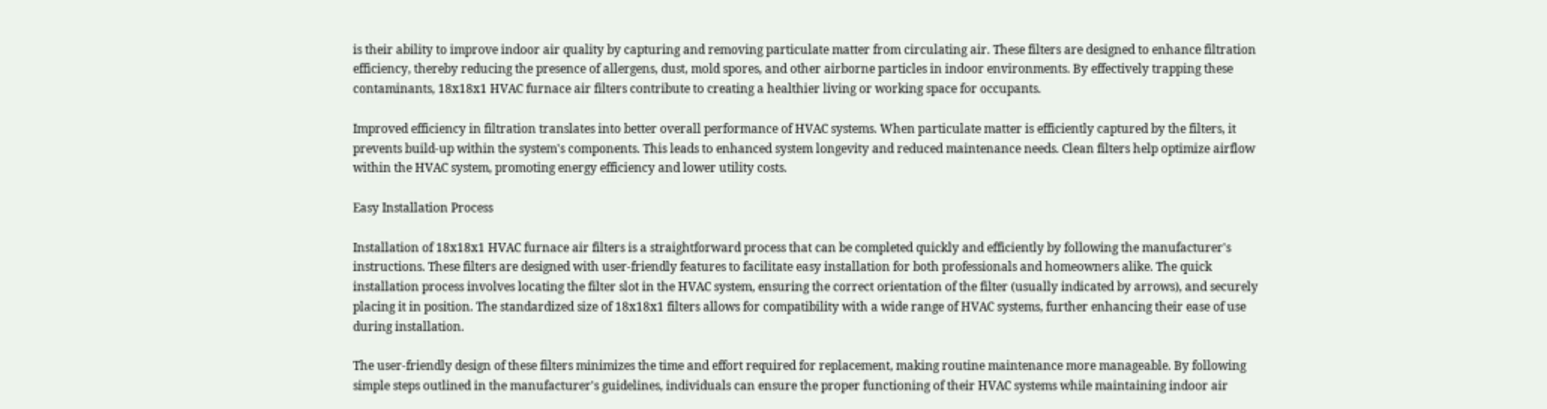is their ability to improve indoor air quality by capturing and removing particulate matter from circulating air. These filters are designed to enhance filtration efficiency, thereby reducing the presence of allergens, dust, mold spores, and other airborne particles in indoor environments. By effectively trapping these contaminants, 18x18x1 HVAC furnace air filters contribute to creating a healthier living or working space for occupants.

Improved efficiency in filtration translates into better overall performance of HVAC systems. When particulate matter is efficiently captured by the filters, it prevents build-up within the system's components. This leads to enhanced system longevity and reduced maintenance needs. Clean filters help optimize airflow within the HVAC system, promoting energy efficiency and lower utility costs.

Easy Installation Process

Installation of 18x18x1 HVAC furnace air filters is a straightforward process that can be completed quickly and efficiently by following the manufacturer's instructions. These filters are designed with user-friendly features to facilitate easy installation for both professionals and homeowners alike. The quick installation process involves locating the filter slot in the HVAC system, ensuring the correct orientation of the filter (usually indicated by arrows), and securely placing it in position. The standardized size of 18x18x1 filters allows for compatibility with a wide range of HVAC systems, further enhancing their ease of use during installation.

The user-friendly design of these filters minimizes the time and effort required for replacement, making routine maintenance more manageable. By following simple steps outlined in the manufacturer's guidelines, individuals can ensure the proper functioning of their HVAC systems while maintaining indoor air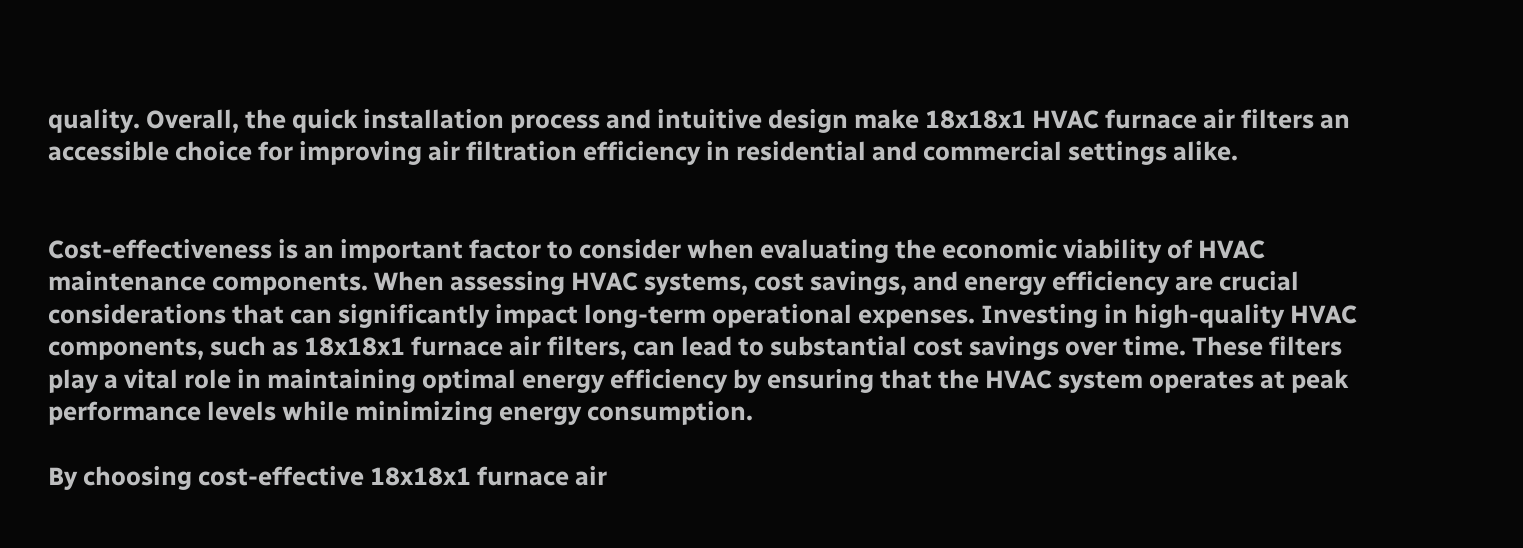quality. Overall, the quick installation process and intuitive design make 18x18x1 HVAC furnace air filters an accessible choice for improving air filtration efficiency in residential and commercial settings alike.


Cost-effectiveness is an important factor to consider when evaluating the economic viability of HVAC maintenance components. When assessing HVAC systems, cost savings, and energy efficiency are crucial considerations that can significantly impact long-term operational expenses. Investing in high-quality HVAC components, such as 18x18x1 furnace air filters, can lead to substantial cost savings over time. These filters play a vital role in maintaining optimal energy efficiency by ensuring that the HVAC system operates at peak performance levels while minimizing energy consumption.

By choosing cost-effective 18x18x1 furnace air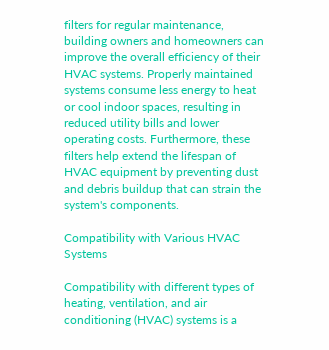filters for regular maintenance, building owners and homeowners can improve the overall efficiency of their HVAC systems. Properly maintained systems consume less energy to heat or cool indoor spaces, resulting in reduced utility bills and lower operating costs. Furthermore, these filters help extend the lifespan of HVAC equipment by preventing dust and debris buildup that can strain the system's components.

Compatibility with Various HVAC Systems

Compatibility with different types of heating, ventilation, and air conditioning (HVAC) systems is a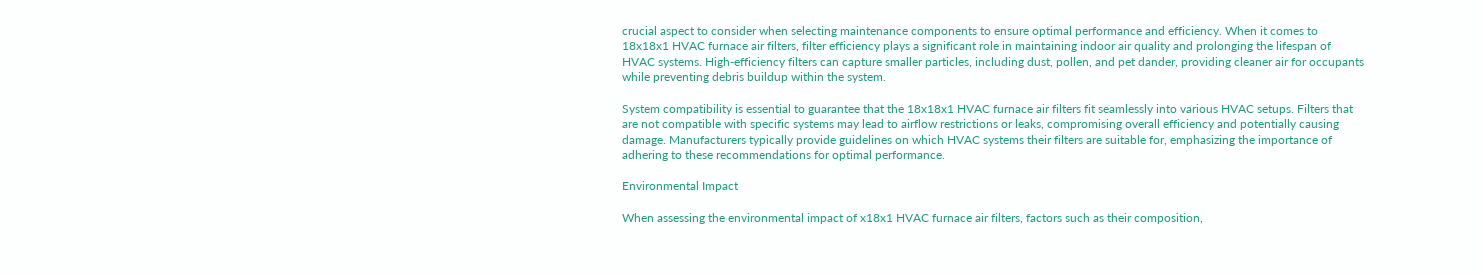crucial aspect to consider when selecting maintenance components to ensure optimal performance and efficiency. When it comes to 18x18x1 HVAC furnace air filters, filter efficiency plays a significant role in maintaining indoor air quality and prolonging the lifespan of HVAC systems. High-efficiency filters can capture smaller particles, including dust, pollen, and pet dander, providing cleaner air for occupants while preventing debris buildup within the system.

System compatibility is essential to guarantee that the 18x18x1 HVAC furnace air filters fit seamlessly into various HVAC setups. Filters that are not compatible with specific systems may lead to airflow restrictions or leaks, compromising overall efficiency and potentially causing damage. Manufacturers typically provide guidelines on which HVAC systems their filters are suitable for, emphasizing the importance of adhering to these recommendations for optimal performance.

Environmental Impact

When assessing the environmental impact of x18x1 HVAC furnace air filters, factors such as their composition,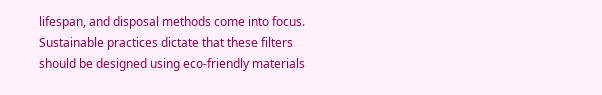lifespan, and disposal methods come into focus. Sustainable practices dictate that these filters should be designed using eco-friendly materials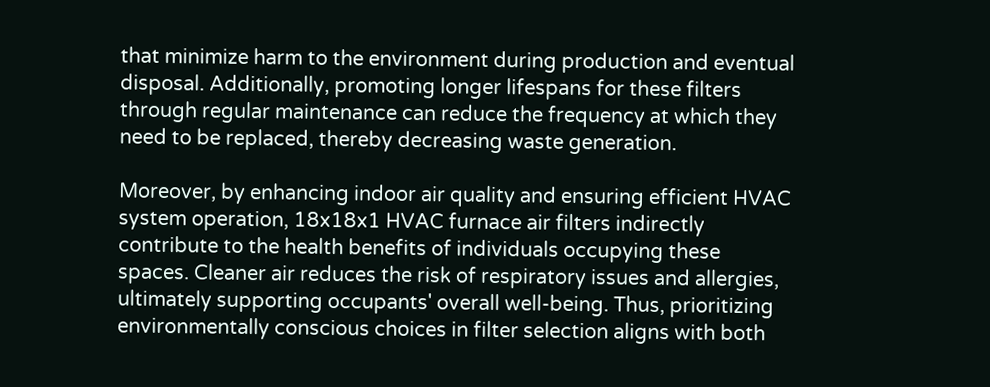that minimize harm to the environment during production and eventual disposal. Additionally, promoting longer lifespans for these filters through regular maintenance can reduce the frequency at which they need to be replaced, thereby decreasing waste generation.

Moreover, by enhancing indoor air quality and ensuring efficient HVAC system operation, 18x18x1 HVAC furnace air filters indirectly contribute to the health benefits of individuals occupying these spaces. Cleaner air reduces the risk of respiratory issues and allergies, ultimately supporting occupants' overall well-being. Thus, prioritizing environmentally conscious choices in filter selection aligns with both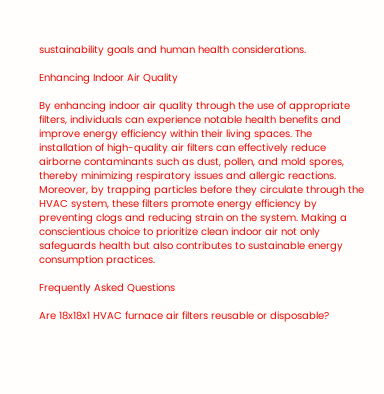sustainability goals and human health considerations.

Enhancing Indoor Air Quality

By enhancing indoor air quality through the use of appropriate filters, individuals can experience notable health benefits and improve energy efficiency within their living spaces. The installation of high-quality air filters can effectively reduce airborne contaminants such as dust, pollen, and mold spores, thereby minimizing respiratory issues and allergic reactions. Moreover, by trapping particles before they circulate through the HVAC system, these filters promote energy efficiency by preventing clogs and reducing strain on the system. Making a conscientious choice to prioritize clean indoor air not only safeguards health but also contributes to sustainable energy consumption practices.

Frequently Asked Questions

Are 18x18x1 HVAC furnace air filters reusable or disposable?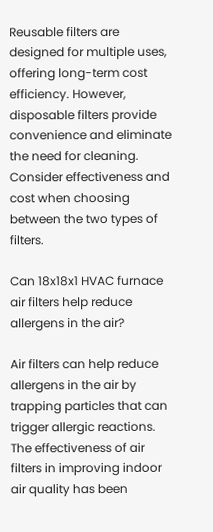Reusable filters are designed for multiple uses, offering long-term cost efficiency. However, disposable filters provide convenience and eliminate the need for cleaning. Consider effectiveness and cost when choosing between the two types of filters.

Can 18x18x1 HVAC furnace air filters help reduce allergens in the air?

Air filters can help reduce allergens in the air by trapping particles that can trigger allergic reactions. The effectiveness of air filters in improving indoor air quality has been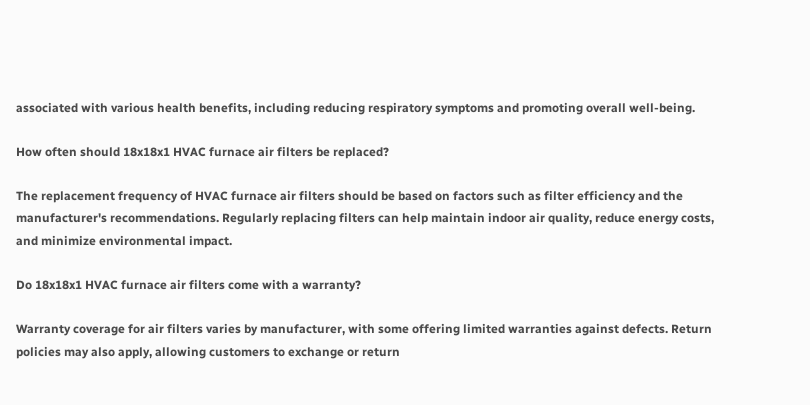associated with various health benefits, including reducing respiratory symptoms and promoting overall well-being.

How often should 18x18x1 HVAC furnace air filters be replaced?

The replacement frequency of HVAC furnace air filters should be based on factors such as filter efficiency and the manufacturer's recommendations. Regularly replacing filters can help maintain indoor air quality, reduce energy costs, and minimize environmental impact.

Do 18x18x1 HVAC furnace air filters come with a warranty?

Warranty coverage for air filters varies by manufacturer, with some offering limited warranties against defects. Return policies may also apply, allowing customers to exchange or return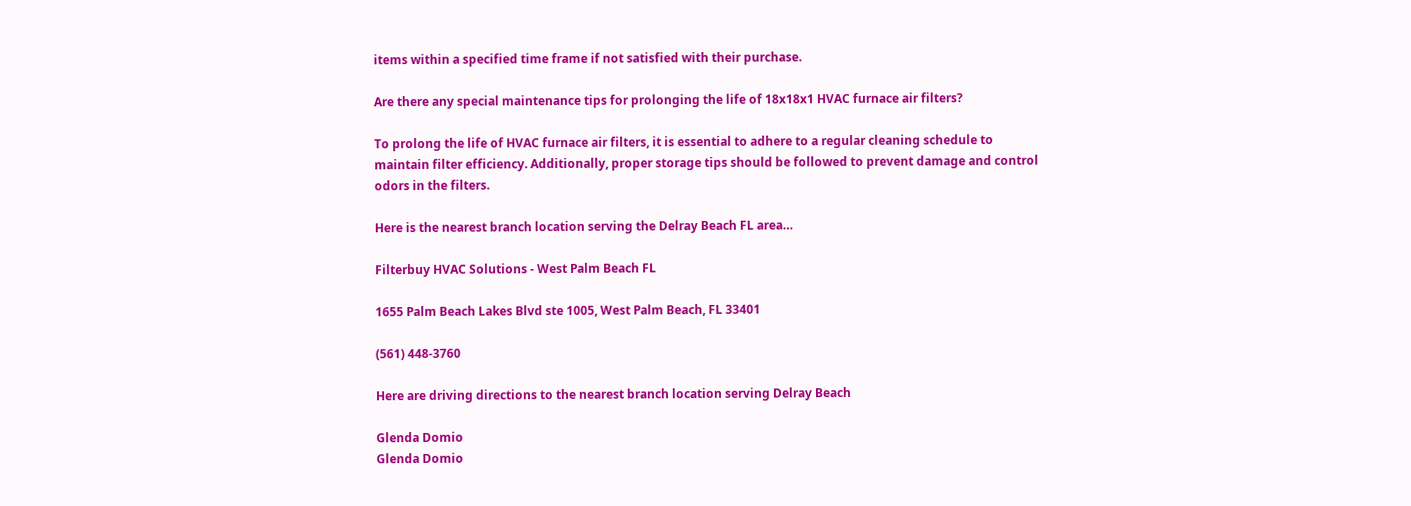items within a specified time frame if not satisfied with their purchase.

Are there any special maintenance tips for prolonging the life of 18x18x1 HVAC furnace air filters?

To prolong the life of HVAC furnace air filters, it is essential to adhere to a regular cleaning schedule to maintain filter efficiency. Additionally, proper storage tips should be followed to prevent damage and control odors in the filters.

Here is the nearest branch location serving the Delray Beach FL area…

Filterbuy HVAC Solutions - West Palm Beach FL

1655 Palm Beach Lakes Blvd ste 1005, West Palm Beach, FL 33401

(561) 448-3760

Here are driving directions to the nearest branch location serving Delray Beach

Glenda Domio
Glenda Domio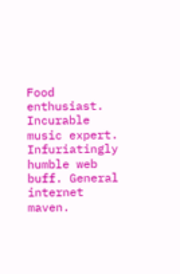Food enthusiast. Incurable music expert. Infuriatingly humble web buff. General internet maven.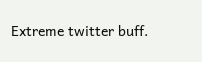Extreme twitter buff.